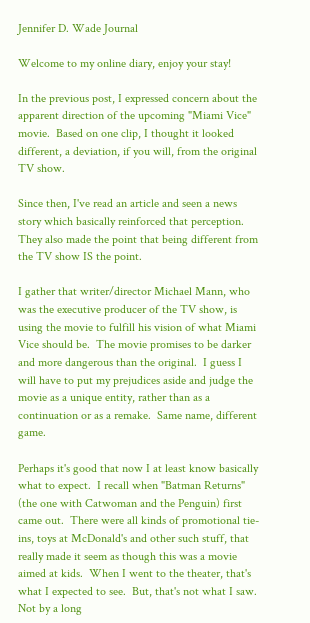Jennifer D. Wade Journal

Welcome to my online diary, enjoy your stay!

In the previous post, I expressed concern about the apparent direction of the upcoming "Miami Vice" movie.  Based on one clip, I thought it looked different, a deviation, if you will, from the original TV show.

Since then, I've read an article and seen a news story which basically reinforced that perception.  They also made the point that being different from the TV show IS the point.

I gather that writer/director Michael Mann, who was the executive producer of the TV show, is using the movie to fulfill his vision of what Miami Vice should be.  The movie promises to be darker and more dangerous than the original.  I guess I will have to put my prejudices aside and judge the movie as a unique entity, rather than as a continuation or as a remake.  Same name, different game.

Perhaps it's good that now I at least know basically what to expect.  I recall when "Batman Returns" (the one with Catwoman and the Penguin) first came out.  There were all kinds of promotional tie-ins, toys at McDonald's and other such stuff, that really made it seem as though this was a movie aimed at kids.  When I went to the theater, that's what I expected to see.  But, that's not what I saw.  Not by a long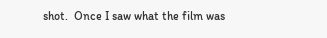shot.  Once I saw what the film was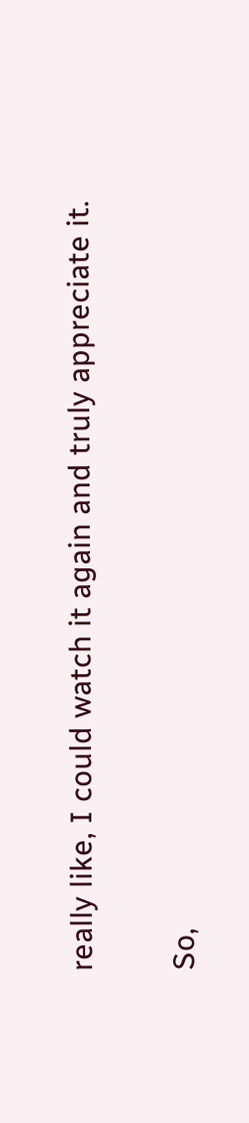really like, I could watch it again and truly appreciate it.

So,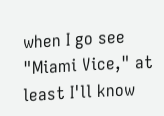when I go see "Miami Vice," at least I'll know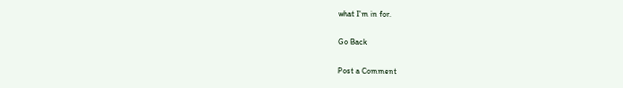what I'm in for.

Go Back

Post a Comment